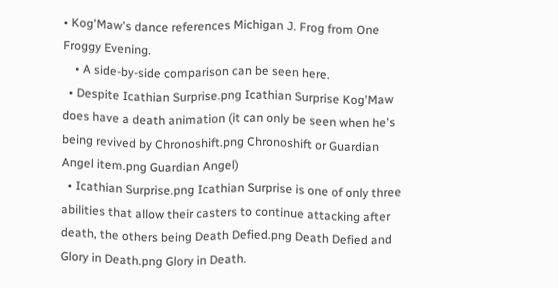• Kog'Maw's dance references Michigan J. Frog from One Froggy Evening.
    • A side-by-side comparison can be seen here.
  • Despite Icathian Surprise.png Icathian Surprise Kog'Maw does have a death animation (it can only be seen when he's being revived by Chronoshift.png Chronoshift or Guardian Angel item.png Guardian Angel)
  • Icathian Surprise.png Icathian Surprise is one of only three abilities that allow their casters to continue attacking after death, the others being Death Defied.png Death Defied and Glory in Death.png Glory in Death.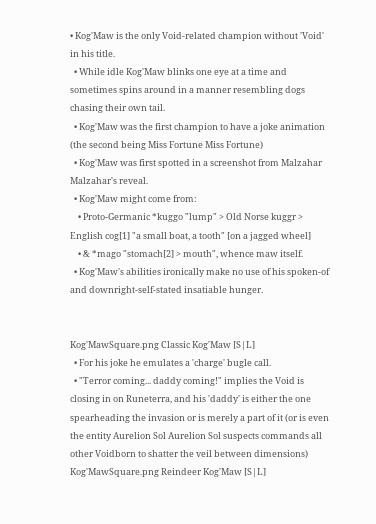• Kog'Maw is the only Void-related champion without 'Void' in his title.
  • While idle Kog'Maw blinks one eye at a time and sometimes spins around in a manner resembling dogs chasing their own tail.
  • Kog'Maw was the first champion to have a joke animation (the second being Miss Fortune Miss Fortune)
  • Kog'Maw was first spotted in a screenshot from Malzahar Malzahar's reveal.
  • Kog'Maw might come from:
    • Proto-Germanic *kuggo "lump" > Old Norse kuggr > English cog[1] "a small boat, a tooth" [on a jagged wheel]
    • & *mago "stomach[2] > mouth", whence maw itself.
  • Kog'Maw's abilities ironically make no use of his spoken-of and downright-self-stated insatiable hunger.


Kog'MawSquare.png Classic Kog'Maw [S|L]
  • For his joke he emulates a 'charge' bugle call.
  • "Terror coming... daddy coming!" implies the Void is closing in on Runeterra, and his 'daddy' is either the one spearheading the invasion or is merely a part of it (or is even the entity Aurelion Sol Aurelion Sol suspects commands all other Voidborn to shatter the veil between dimensions)
Kog'MawSquare.png Reindeer Kog'Maw [S|L]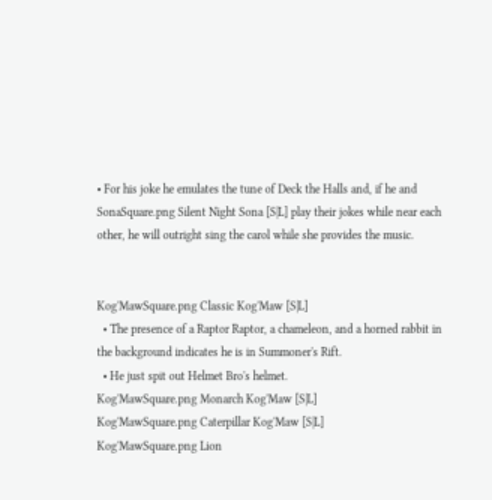• For his joke he emulates the tune of Deck the Halls and, if he and SonaSquare.png Silent Night Sona [S|L] play their jokes while near each other, he will outright sing the carol while she provides the music.


Kog'MawSquare.png Classic Kog'Maw [S|L]
  • The presence of a Raptor Raptor, a chameleon, and a horned rabbit in the background indicates he is in Summoner's Rift.
  • He just spit out Helmet Bro's helmet.
Kog'MawSquare.png Monarch Kog'Maw [S|L]
Kog'MawSquare.png Caterpillar Kog'Maw [S|L]
Kog'MawSquare.png Lion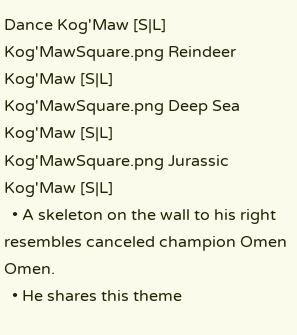Dance Kog'Maw [S|L]
Kog'MawSquare.png Reindeer Kog'Maw [S|L]
Kog'MawSquare.png Deep Sea Kog'Maw [S|L]
Kog'MawSquare.png Jurassic Kog'Maw [S|L]
  • A skeleton on the wall to his right resembles canceled champion Omen Omen.
  • He shares this theme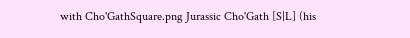with Cho'GathSquare.png Jurassic Cho'Gath [S|L] (his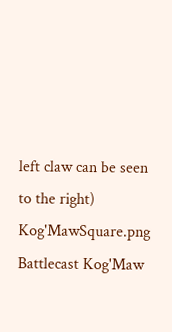left claw can be seen to the right)
Kog'MawSquare.png Battlecast Kog'Maw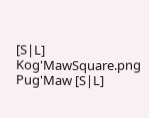[S|L]
Kog'MawSquare.png Pug'Maw [S|L]